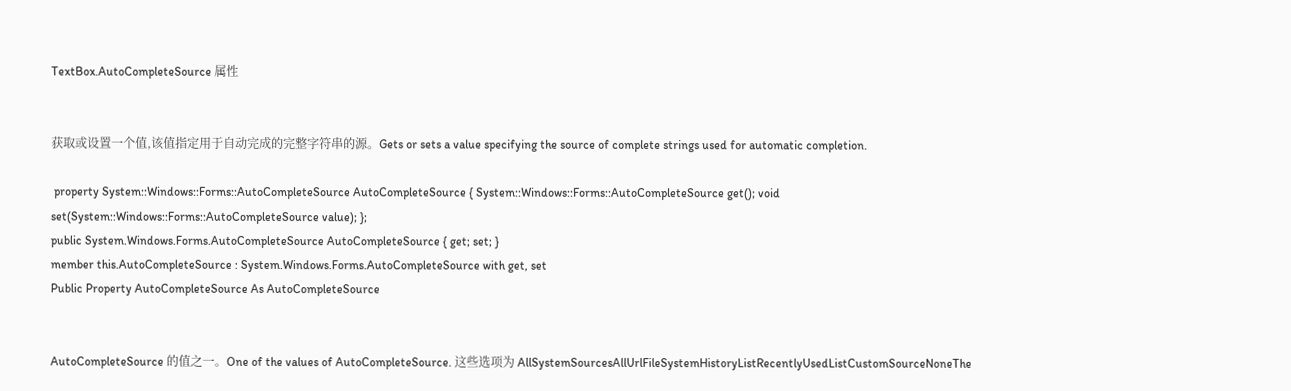TextBox.AutoCompleteSource 属性


获取或设置一个值,该值指定用于自动完成的完整字符串的源。Gets or sets a value specifying the source of complete strings used for automatic completion.

 property System::Windows::Forms::AutoCompleteSource AutoCompleteSource { System::Windows::Forms::AutoCompleteSource get(); void set(System::Windows::Forms::AutoCompleteSource value); };
public System.Windows.Forms.AutoCompleteSource AutoCompleteSource { get; set; }
member this.AutoCompleteSource : System.Windows.Forms.AutoCompleteSource with get, set
Public Property AutoCompleteSource As AutoCompleteSource


AutoCompleteSource 的值之一。One of the values of AutoCompleteSource. 这些选项为 AllSystemSourcesAllUrlFileSystemHistoryListRecentlyUsedListCustomSourceNoneThe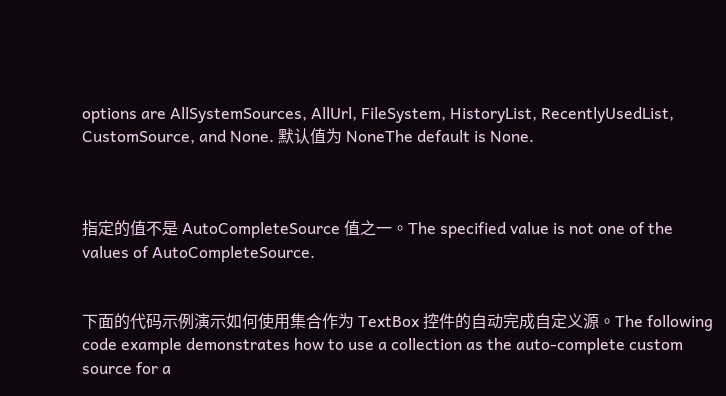options are AllSystemSources, AllUrl, FileSystem, HistoryList, RecentlyUsedList, CustomSource, and None. 默认值为 NoneThe default is None.



指定的值不是 AutoCompleteSource 值之一。The specified value is not one of the values of AutoCompleteSource.


下面的代码示例演示如何使用集合作为 TextBox 控件的自动完成自定义源。The following code example demonstrates how to use a collection as the auto-complete custom source for a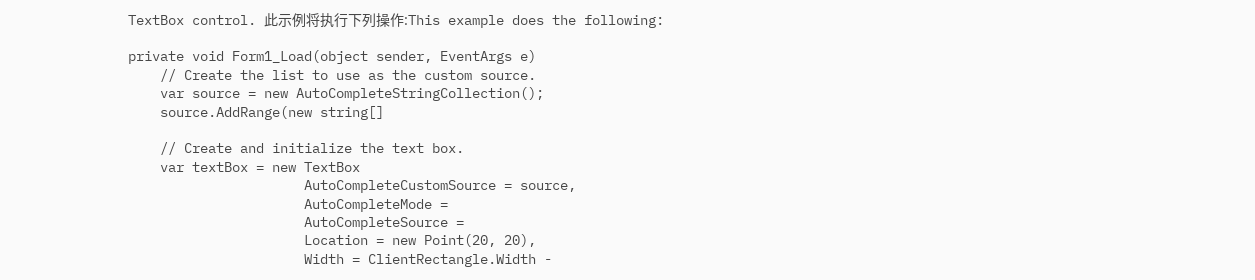TextBox control. 此示例将执行下列操作:This example does the following:

private void Form1_Load(object sender, EventArgs e)
    // Create the list to use as the custom source.
    var source = new AutoCompleteStringCollection();
    source.AddRange(new string[]

    // Create and initialize the text box.
    var textBox = new TextBox
                      AutoCompleteCustomSource = source,
                      AutoCompleteMode =
                      AutoCompleteSource =
                      Location = new Point(20, 20),
                      Width = ClientRectangle.Width -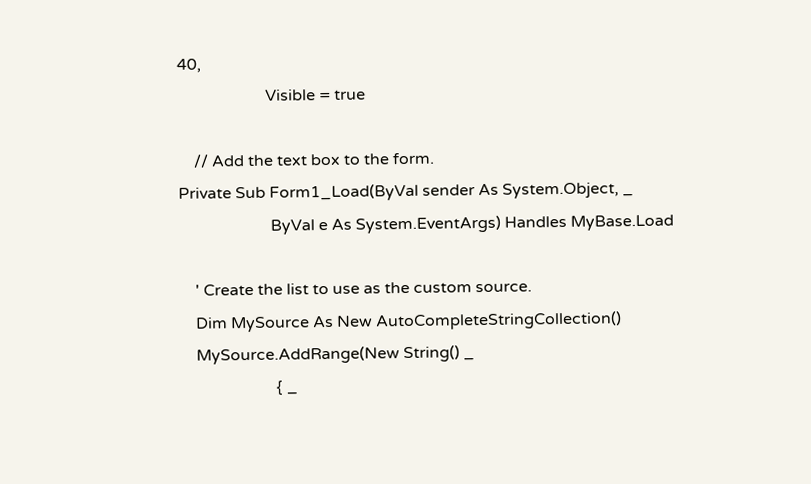40,
                      Visible = true

    // Add the text box to the form.
Private Sub Form1_Load(ByVal sender As System.Object, _
                       ByVal e As System.EventArgs) Handles MyBase.Load

    ' Create the list to use as the custom source.
    Dim MySource As New AutoCompleteStringCollection()
    MySource.AddRange(New String() _
                        { _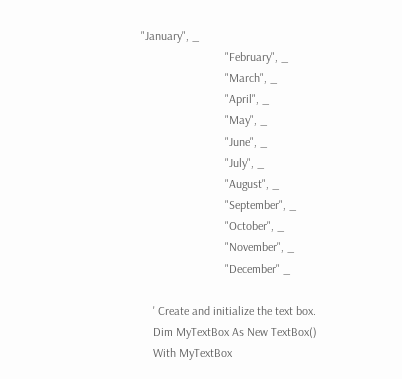"January", _
                            "February", _
                            "March", _
                            "April", _
                            "May", _
                            "June", _
                            "July", _
                            "August", _
                            "September", _
                            "October", _
                            "November", _
                            "December" _

    ' Create and initialize the text box.
    Dim MyTextBox As New TextBox()
    With MyTextBox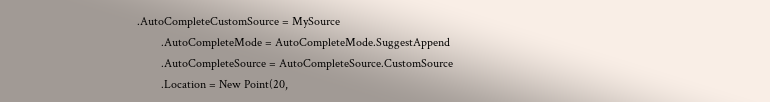.AutoCompleteCustomSource = MySource
        .AutoCompleteMode = AutoCompleteMode.SuggestAppend
        .AutoCompleteSource = AutoCompleteSource.CustomSource
        .Location = New Point(20,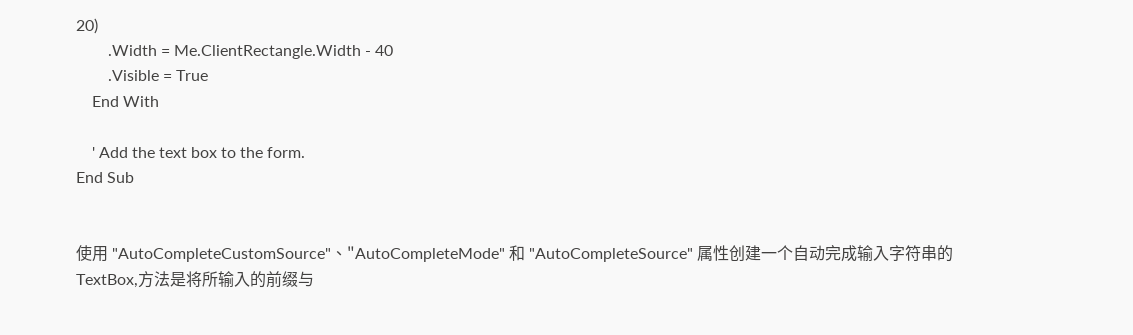20)
        .Width = Me.ClientRectangle.Width - 40
        .Visible = True
    End With

    ' Add the text box to the form.
End Sub


使用 "AutoCompleteCustomSource"、"AutoCompleteMode" 和 "AutoCompleteSource" 属性创建一个自动完成输入字符串的 TextBox,方法是将所输入的前缀与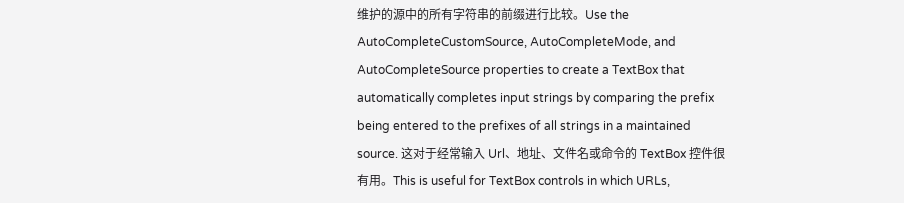维护的源中的所有字符串的前缀进行比较。Use the AutoCompleteCustomSource, AutoCompleteMode, and AutoCompleteSource properties to create a TextBox that automatically completes input strings by comparing the prefix being entered to the prefixes of all strings in a maintained source. 这对于经常输入 Url、地址、文件名或命令的 TextBox 控件很有用。This is useful for TextBox controls in which URLs,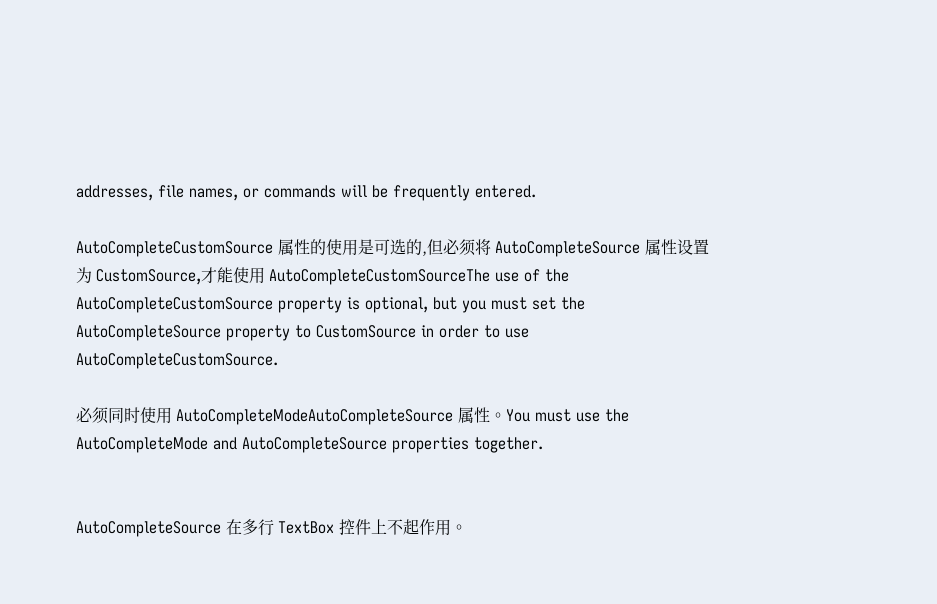addresses, file names, or commands will be frequently entered.

AutoCompleteCustomSource 属性的使用是可选的,但必须将 AutoCompleteSource 属性设置为 CustomSource,才能使用 AutoCompleteCustomSourceThe use of the AutoCompleteCustomSource property is optional, but you must set the AutoCompleteSource property to CustomSource in order to use AutoCompleteCustomSource.

必须同时使用 AutoCompleteModeAutoCompleteSource 属性。You must use the AutoCompleteMode and AutoCompleteSource properties together.


AutoCompleteSource 在多行 TextBox 控件上不起作用。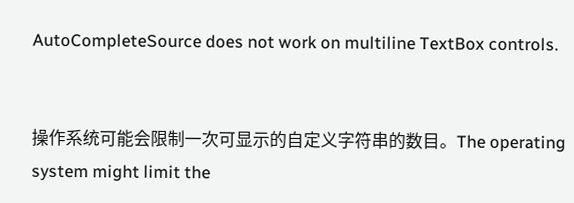AutoCompleteSource does not work on multiline TextBox controls.


操作系统可能会限制一次可显示的自定义字符串的数目。The operating system might limit the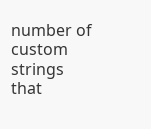number of custom strings that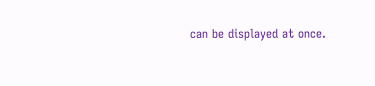can be displayed at once.